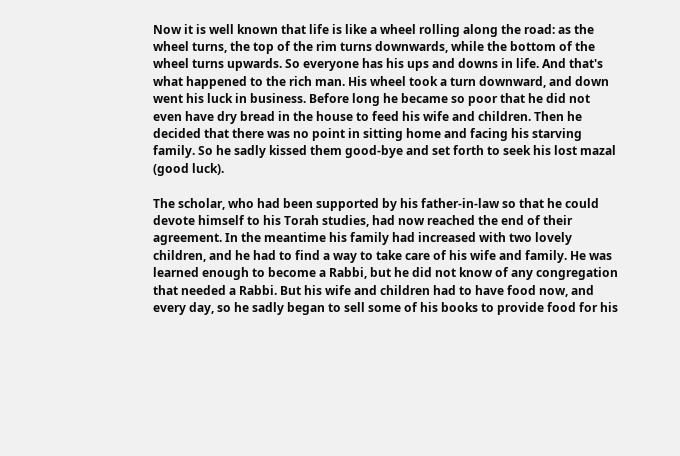Now it is well known that life is like a wheel rolling along the road: as the wheel turns, the top of the rim turns downwards, while the bottom of the wheel turns upwards. So everyone has his ups and downs in life. And that's what happened to the rich man. His wheel took a turn downward, and down went his luck in business. Before long he became so poor that he did not even have dry bread in the house to feed his wife and children. Then he decided that there was no point in sitting home and facing his starving family. So he sadly kissed them good-bye and set forth to seek his lost mazal (good luck).

The scholar, who had been supported by his father-in-law so that he could devote himself to his Torah studies, had now reached the end of their agreement. In the meantime his family had increased with two lovely children, and he had to find a way to take care of his wife and family. He was learned enough to become a Rabbi, but he did not know of any congregation that needed a Rabbi. But his wife and children had to have food now, and every day, so he sadly began to sell some of his books to provide food for his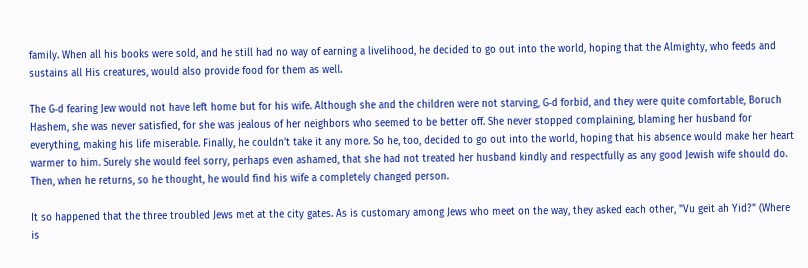family. When all his books were sold, and he still had no way of earning a livelihood, he decided to go out into the world, hoping that the Almighty, who feeds and sustains all His creatures, would also provide food for them as well.

The G‑d fearing Jew would not have left home but for his wife. Although she and the children were not starving, G‑d forbid, and they were quite comfortable, Boruch Hashem, she was never satisfied, for she was jealous of her neighbors who seemed to be better off. She never stopped complaining, blaming her husband for everything, making his life miserable. Finally, he couldn't take it any more. So he, too, decided to go out into the world, hoping that his absence would make her heart warmer to him. Surely she would feel sorry, perhaps even ashamed, that she had not treated her husband kindly and respectfully as any good Jewish wife should do. Then, when he returns, so he thought, he would find his wife a completely changed person.

It so happened that the three troubled Jews met at the city gates. As is customary among Jews who meet on the way, they asked each other, "Vu geit ah Yid?" (Where is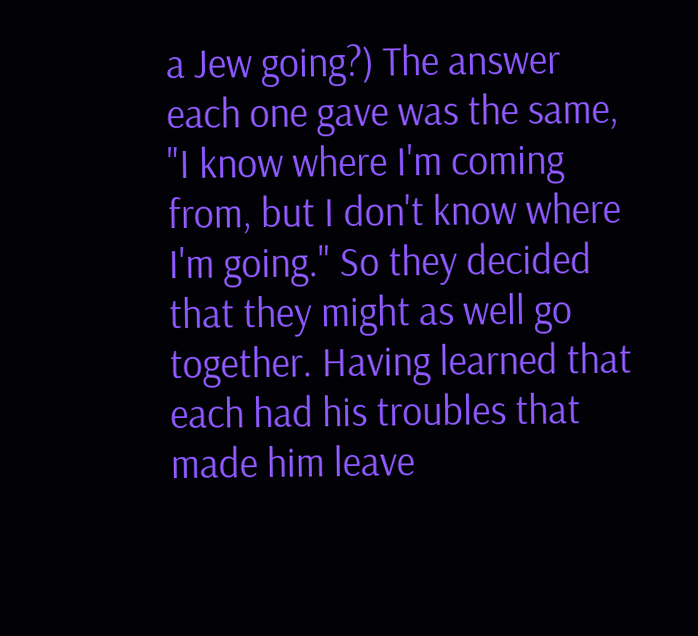a Jew going?) The answer each one gave was the same, "I know where I'm coming from, but I don't know where I'm going." So they decided that they might as well go together. Having learned that each had his troubles that made him leave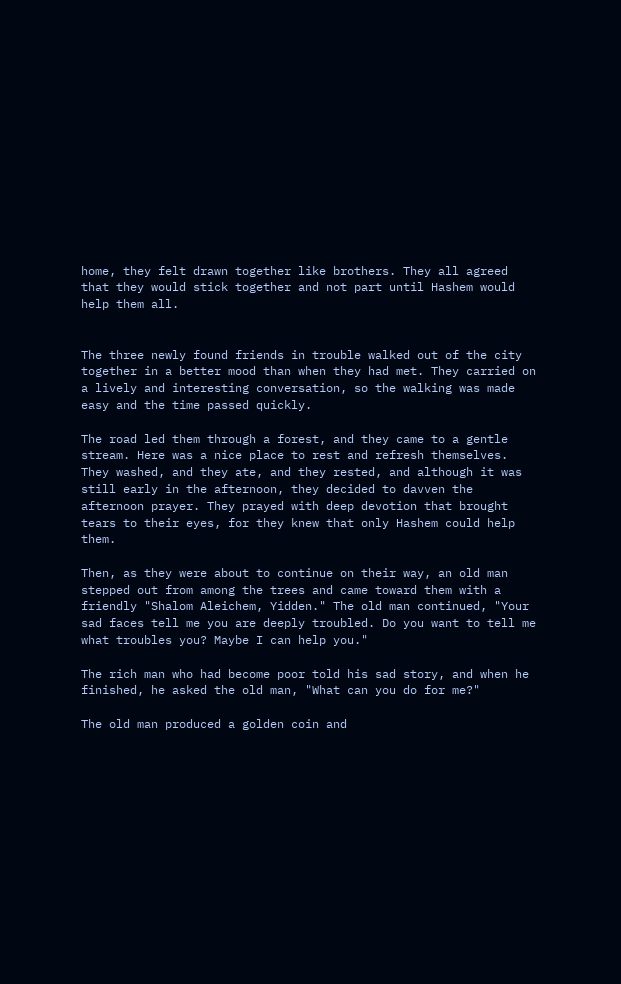home, they felt drawn together like brothers. They all agreed that they would stick together and not part until Hashem would help them all.


The three newly found friends in trouble walked out of the city together in a better mood than when they had met. They carried on a lively and interesting conversation, so the walking was made easy and the time passed quickly.

The road led them through a forest, and they came to a gentle stream. Here was a nice place to rest and refresh themselves. They washed, and they ate, and they rested, and although it was still early in the afternoon, they decided to davven the afternoon prayer. They prayed with deep devotion that brought tears to their eyes, for they knew that only Hashem could help them.

Then, as they were about to continue on their way, an old man stepped out from among the trees and came toward them with a friendly "Shalom Aleichem, Yidden." The old man continued, "Your sad faces tell me you are deeply troubled. Do you want to tell me what troubles you? Maybe I can help you."

The rich man who had become poor told his sad story, and when he finished, he asked the old man, "What can you do for me?"

The old man produced a golden coin and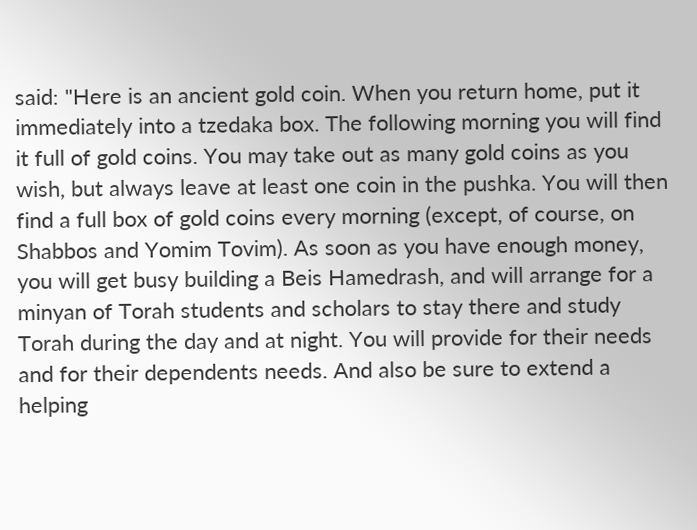said: "Here is an ancient gold coin. When you return home, put it immediately into a tzedaka box. The following morning you will find it full of gold coins. You may take out as many gold coins as you wish, but always leave at least one coin in the pushka. You will then find a full box of gold coins every morning (except, of course, on Shabbos and Yomim Tovim). As soon as you have enough money, you will get busy building a Beis Hamedrash, and will arrange for a minyan of Torah students and scholars to stay there and study Torah during the day and at night. You will provide for their needs and for their dependents needs. And also be sure to extend a helping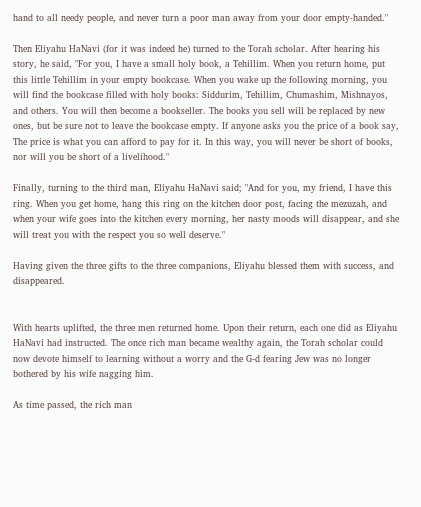hand to all needy people, and never turn a poor man away from your door empty-handed."

Then Eliyahu HaNavi (for it was indeed he) turned to the Torah scholar. After hearing his story, he said, "For you, I have a small holy book, a Tehillim. When you return home, put this little Tehillim in your empty bookcase. When you wake up the following morning, you will find the bookcase filled with holy books: Siddurim, Tehillim, Chumashim, Mishnayos, and others. You will then become a bookseller. The books you sell will be replaced by new ones, but be sure not to leave the bookcase empty. If anyone asks you the price of a book say, The price is what you can afford to pay for it. In this way, you will never be short of books, nor will you be short of a livelihood."

Finally, turning to the third man, Eliyahu HaNavi said; "And for you, my friend, I have this ring. When you get home, hang this ring on the kitchen door post, facing the mezuzah, and when your wife goes into the kitchen every morning, her nasty moods will disappear, and she will treat you with the respect you so well deserve."

Having given the three gifts to the three companions, Eliyahu blessed them with success, and disappeared.


With hearts uplifted, the three men returned home. Upon their return, each one did as Eliyahu HaNavi had instructed. The once rich man became wealthy again, the Torah scholar could now devote himself to learning without a worry and the G‑d fearing Jew was no longer bothered by his wife nagging him.

As time passed, the rich man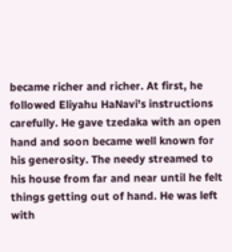became richer and richer. At first, he followed Eliyahu HaNavi's instructions carefully. He gave tzedaka with an open hand and soon became well known for his generosity. The needy streamed to his house from far and near until he felt things getting out of hand. He was left with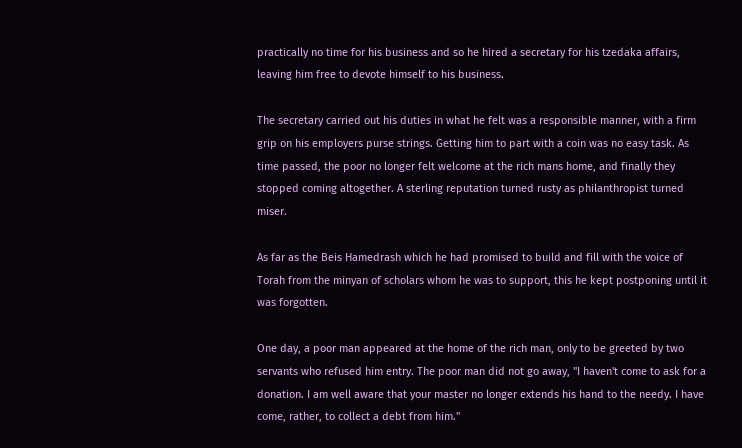practically no time for his business and so he hired a secretary for his tzedaka affairs, leaving him free to devote himself to his business.

The secretary carried out his duties in what he felt was a responsible manner, with a firm grip on his employers purse strings. Getting him to part with a coin was no easy task. As time passed, the poor no longer felt welcome at the rich mans home, and finally they stopped coming altogether. A sterling reputation turned rusty as philanthropist turned miser.

As far as the Beis Hamedrash which he had promised to build and fill with the voice of Torah from the minyan of scholars whom he was to support, this he kept postponing until it was forgotten.

One day, a poor man appeared at the home of the rich man, only to be greeted by two servants who refused him entry. The poor man did not go away, "I haven't come to ask for a donation. I am well aware that your master no longer extends his hand to the needy. I have come, rather, to collect a debt from him."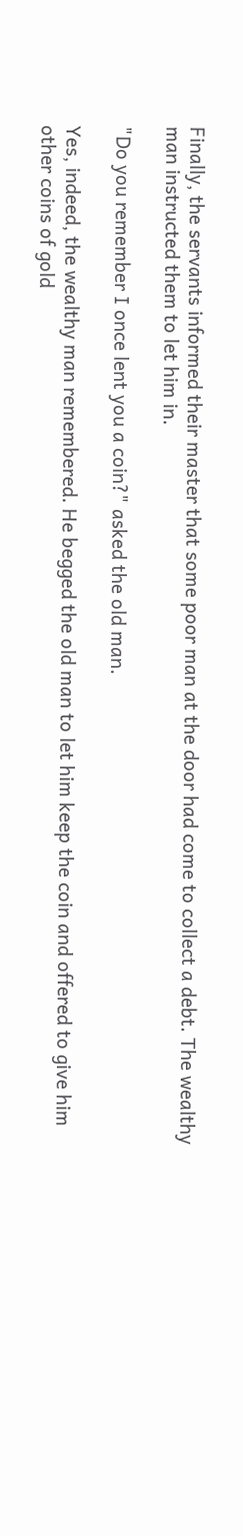Finally, the servants informed their master that some poor man at the door had come to collect a debt. The wealthy man instructed them to let him in.

"Do you remember I once lent you a coin?" asked the old man.

Yes, indeed, the wealthy man remembered. He begged the old man to let him keep the coin and offered to give him other coins of gold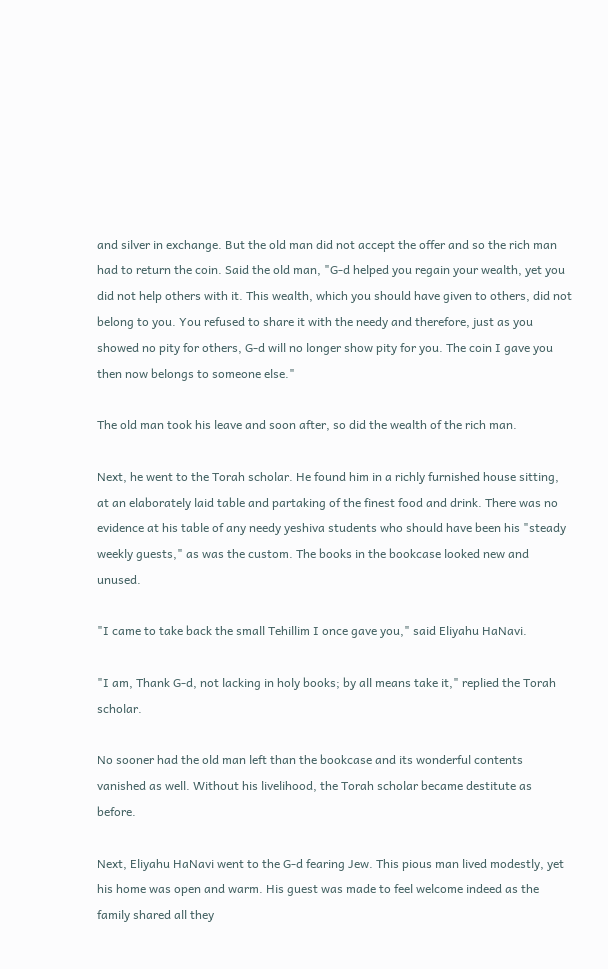and silver in exchange. But the old man did not accept the offer and so the rich man had to return the coin. Said the old man, "G‑d helped you regain your wealth, yet you did not help others with it. This wealth, which you should have given to others, did not belong to you. You refused to share it with the needy and therefore, just as you showed no pity for others, G‑d will no longer show pity for you. The coin I gave you then now belongs to someone else."

The old man took his leave and soon after, so did the wealth of the rich man.

Next, he went to the Torah scholar. He found him in a richly furnished house sitting, at an elaborately laid table and partaking of the finest food and drink. There was no evidence at his table of any needy yeshiva students who should have been his "steady weekly guests," as was the custom. The books in the bookcase looked new and unused.

"I came to take back the small Tehillim I once gave you," said Eliyahu HaNavi.

"I am, Thank G‑d, not lacking in holy books; by all means take it," replied the Torah scholar.

No sooner had the old man left than the bookcase and its wonderful contents vanished as well. Without his livelihood, the Torah scholar became destitute as before.

Next, Eliyahu HaNavi went to the G‑d fearing Jew. This pious man lived modestly, yet his home was open and warm. His guest was made to feel welcome indeed as the family shared all they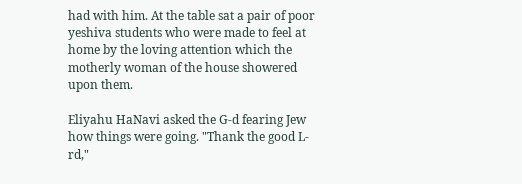had with him. At the table sat a pair of poor yeshiva students who were made to feel at home by the loving attention which the motherly woman of the house showered upon them.

Eliyahu HaNavi asked the G‑d fearing Jew how things were going. "Thank the good L-rd,"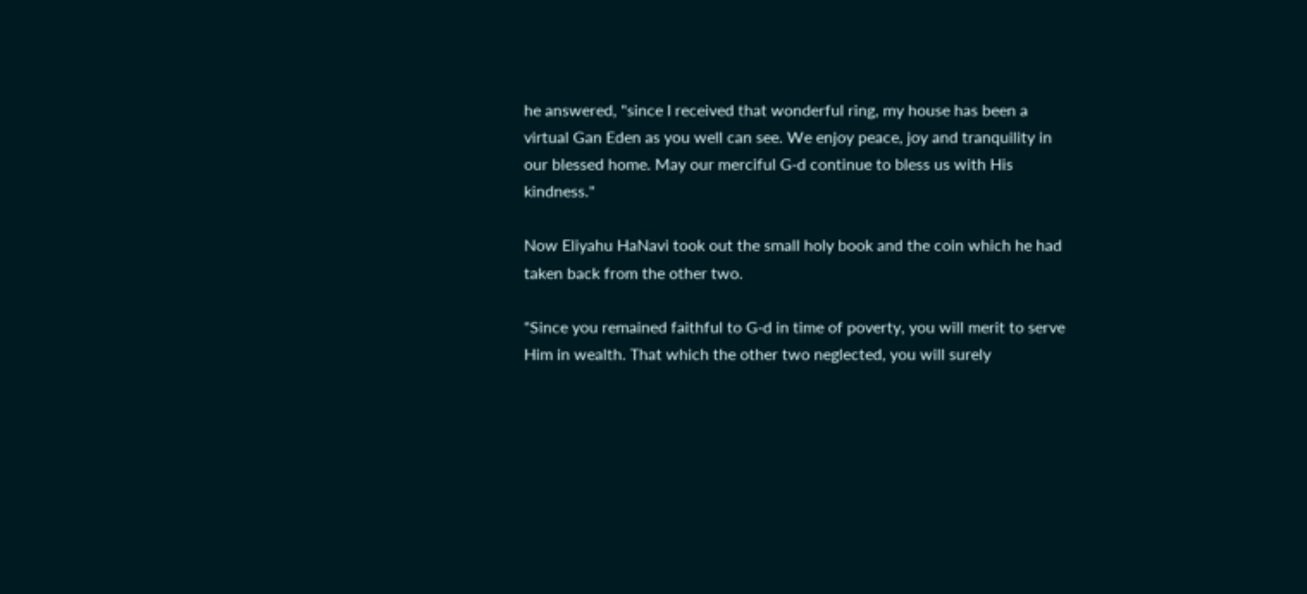he answered, "since I received that wonderful ring, my house has been a virtual Gan Eden as you well can see. We enjoy peace, joy and tranquility in our blessed home. May our merciful G‑d continue to bless us with His kindness."

Now Eliyahu HaNavi took out the small holy book and the coin which he had taken back from the other two.

"Since you remained faithful to G‑d in time of poverty, you will merit to serve Him in wealth. That which the other two neglected, you will surely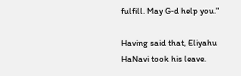fulfill. May G‑d help you."

Having said that, Eliyahu HaNavi took his leave.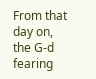From that day on, the G‑d fearing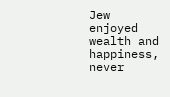Jew enjoyed wealth and happiness, never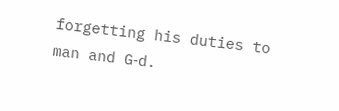forgetting his duties to man and G‑d.